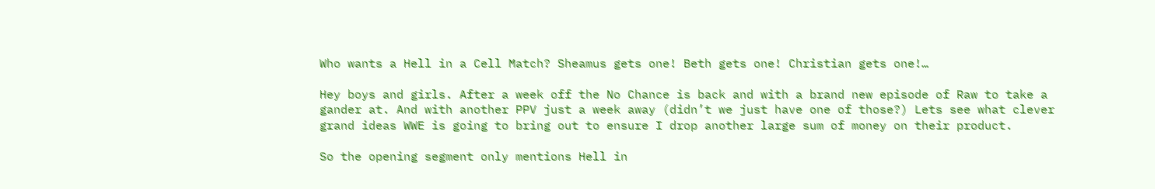Who wants a Hell in a Cell Match? Sheamus gets one! Beth gets one! Christian gets one!…

Hey boys and girls. After a week off the No Chance is back and with a brand new episode of Raw to take a gander at. And with another PPV just a week away (didn’t we just have one of those?) Lets see what clever grand ideas WWE is going to bring out to ensure I drop another large sum of money on their product.

So the opening segment only mentions Hell in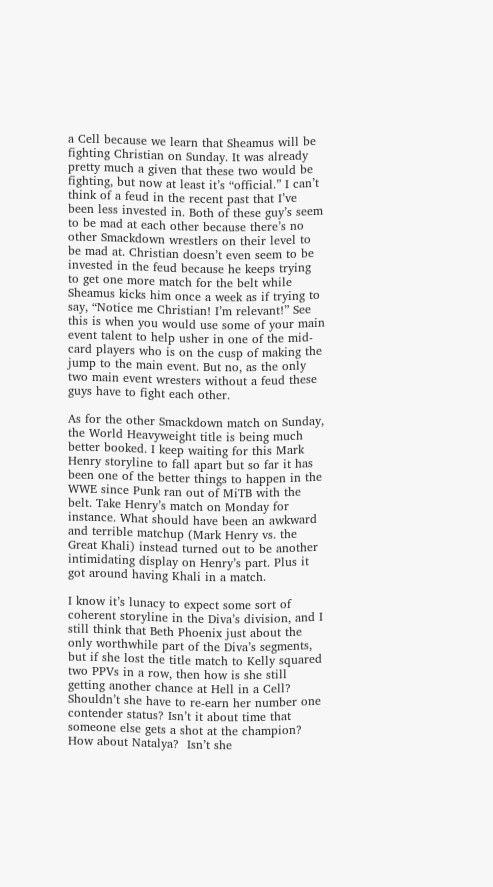a Cell because we learn that Sheamus will be fighting Christian on Sunday. It was already pretty much a given that these two would be fighting, but now at least it’s “official.” I can’t think of a feud in the recent past that I’ve been less invested in. Both of these guy’s seem to be mad at each other because there’s no other Smackdown wrestlers on their level to be mad at. Christian doesn’t even seem to be invested in the feud because he keeps trying to get one more match for the belt while Sheamus kicks him once a week as if trying to say, “Notice me Christian! I’m relevant!” See this is when you would use some of your main event talent to help usher in one of the mid-card players who is on the cusp of making the jump to the main event. But no, as the only two main event wresters without a feud these guys have to fight each other.

As for the other Smackdown match on Sunday, the World Heavyweight title is being much better booked. I keep waiting for this Mark Henry storyline to fall apart but so far it has been one of the better things to happen in the WWE since Punk ran out of MiTB with the belt. Take Henry’s match on Monday for instance. What should have been an awkward and terrible matchup (Mark Henry vs. the Great Khali) instead turned out to be another intimidating display on Henry’s part. Plus it got around having Khali in a match.

I know it’s lunacy to expect some sort of coherent storyline in the Diva’s division, and I still think that Beth Phoenix just about the only worthwhile part of the Diva’s segments, but if she lost the title match to Kelly squared two PPVs in a row, then how is she still getting another chance at Hell in a Cell? Shouldn’t she have to re-earn her number one contender status? Isn’t it about time that someone else gets a shot at the champion? How about Natalya?  Isn’t she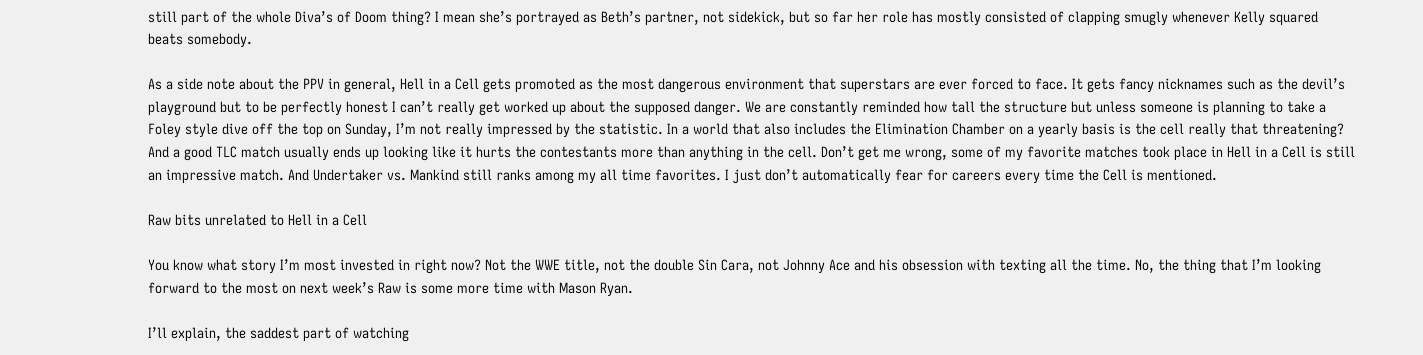still part of the whole Diva’s of Doom thing? I mean she’s portrayed as Beth’s partner, not sidekick, but so far her role has mostly consisted of clapping smugly whenever Kelly squared beats somebody.

As a side note about the PPV in general, Hell in a Cell gets promoted as the most dangerous environment that superstars are ever forced to face. It gets fancy nicknames such as the devil’s playground but to be perfectly honest I can’t really get worked up about the supposed danger. We are constantly reminded how tall the structure but unless someone is planning to take a Foley style dive off the top on Sunday, I’m not really impressed by the statistic. In a world that also includes the Elimination Chamber on a yearly basis is the cell really that threatening? And a good TLC match usually ends up looking like it hurts the contestants more than anything in the cell. Don’t get me wrong, some of my favorite matches took place in Hell in a Cell is still an impressive match. And Undertaker vs. Mankind still ranks among my all time favorites. I just don’t automatically fear for careers every time the Cell is mentioned.

Raw bits unrelated to Hell in a Cell

You know what story I’m most invested in right now? Not the WWE title, not the double Sin Cara, not Johnny Ace and his obsession with texting all the time. No, the thing that I’m looking forward to the most on next week’s Raw is some more time with Mason Ryan.

I’ll explain, the saddest part of watching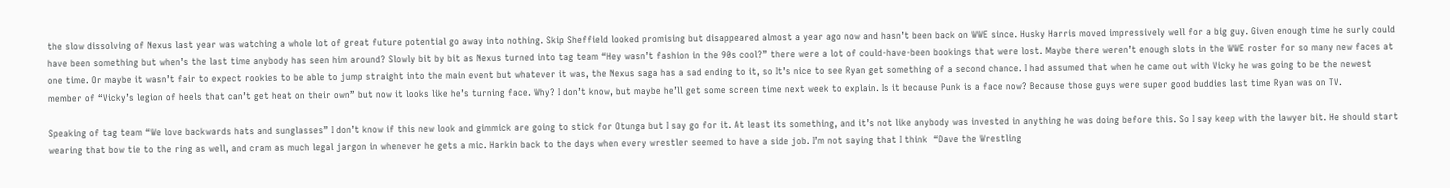the slow dissolving of Nexus last year was watching a whole lot of great future potential go away into nothing. Skip Sheffield looked promising but disappeared almost a year ago now and hasn’t been back on WWE since. Husky Harris moved impressively well for a big guy. Given enough time he surly could have been something but when’s the last time anybody has seen him around? Slowly bit by bit as Nexus turned into tag team “Hey wasn’t fashion in the 90s cool?” there were a lot of could-have-been bookings that were lost. Maybe there weren’t enough slots in the WWE roster for so many new faces at one time. Or maybe it wasn’t fair to expect rookies to be able to jump straight into the main event but whatever it was, the Nexus saga has a sad ending to it, so It’s nice to see Ryan get something of a second chance. I had assumed that when he came out with Vicky he was going to be the newest member of “Vicky’s legion of heels that can’t get heat on their own” but now it looks like he’s turning face. Why? I don’t know, but maybe he’ll get some screen time next week to explain. Is it because Punk is a face now? Because those guys were super good buddies last time Ryan was on TV.

Speaking of tag team “We love backwards hats and sunglasses” I don’t know if this new look and gimmick are going to stick for Otunga but I say go for it. At least its something, and it’s not like anybody was invested in anything he was doing before this. So I say keep with the lawyer bit. He should start wearing that bow tie to the ring as well, and cram as much legal jargon in whenever he gets a mic. Harkin back to the days when every wrestler seemed to have a side job. I’m not saying that I think  “Dave the Wrestling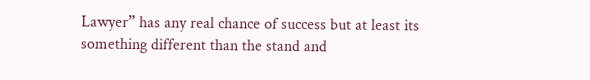Lawyer” has any real chance of success but at least its something different than the stand and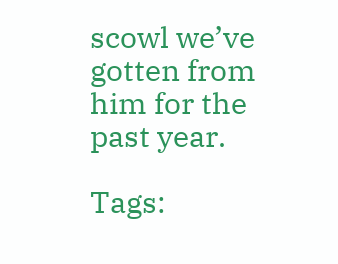scowl we’ve gotten from him for the past year.

Tags: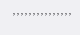, , , , , , , , , , , , , , ,